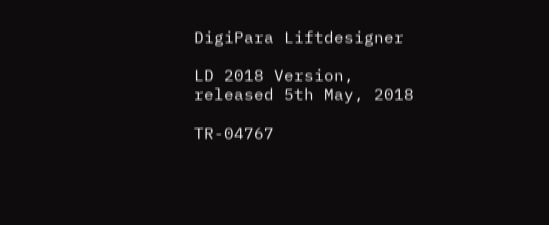DigiPara Liftdesigner

LD 2018 Version, released 5th May, 2018

TR-04767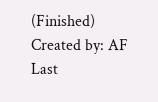(Finished)
Created by: AF
Last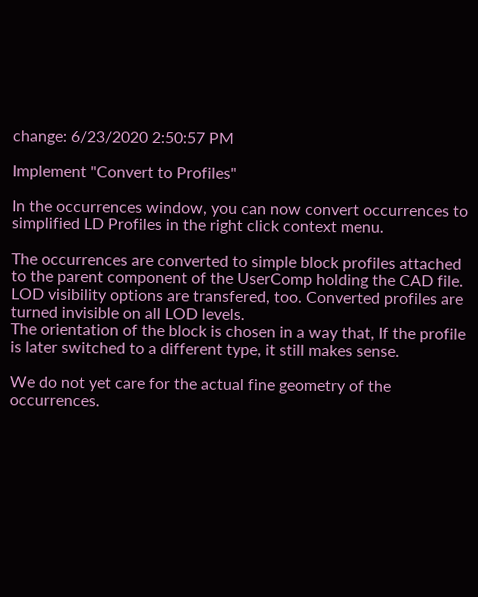change: 6/23/2020 2:50:57 PM

Implement "Convert to Profiles"

In the occurrences window, you can now convert occurrences to simplified LD Profiles in the right click context menu.

The occurrences are converted to simple block profiles attached to the parent component of the UserComp holding the CAD file. LOD visibility options are transfered, too. Converted profiles are turned invisible on all LOD levels.
The orientation of the block is chosen in a way that, If the profile is later switched to a different type, it still makes sense.

We do not yet care for the actual fine geometry of the occurrences.